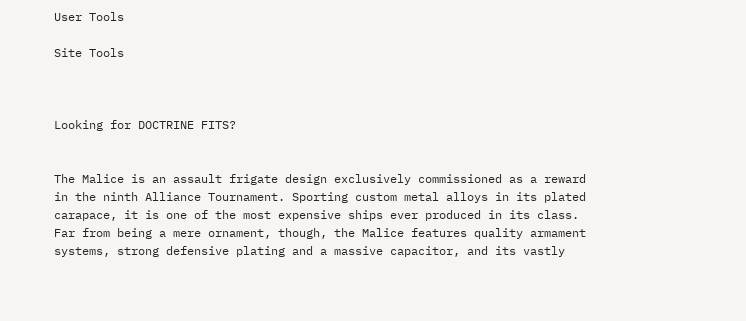User Tools

Site Tools



Looking for DOCTRINE FITS?


The Malice is an assault frigate design exclusively commissioned as a reward in the ninth Alliance Tournament. Sporting custom metal alloys in its plated carapace, it is one of the most expensive ships ever produced in its class. Far from being a mere ornament, though, the Malice features quality armament systems, strong defensive plating and a massive capacitor, and its vastly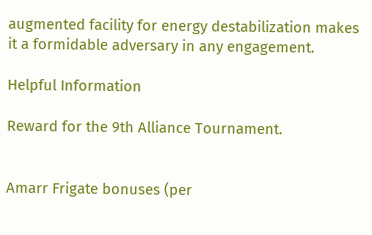augmented facility for energy destabilization makes it a formidable adversary in any engagement.

Helpful Information

Reward for the 9th Alliance Tournament.


Amarr Frigate bonuses (per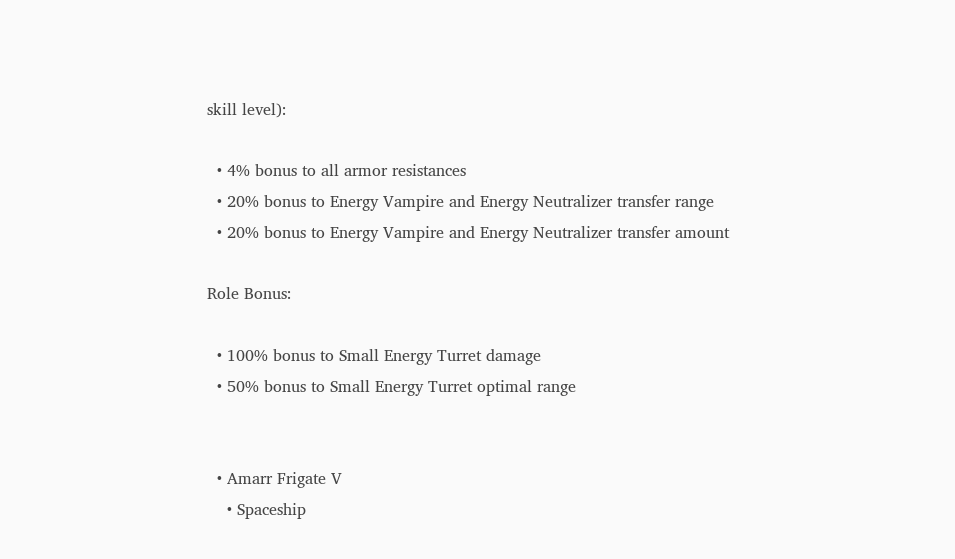skill level):

  • 4% bonus to all armor resistances
  • 20% bonus to Energy Vampire and Energy Neutralizer transfer range
  • 20% bonus to Energy Vampire and Energy Neutralizer transfer amount

Role Bonus:

  • 100% bonus to Small Energy Turret damage
  • 50% bonus to Small Energy Turret optimal range


  • Amarr Frigate V
    • Spaceship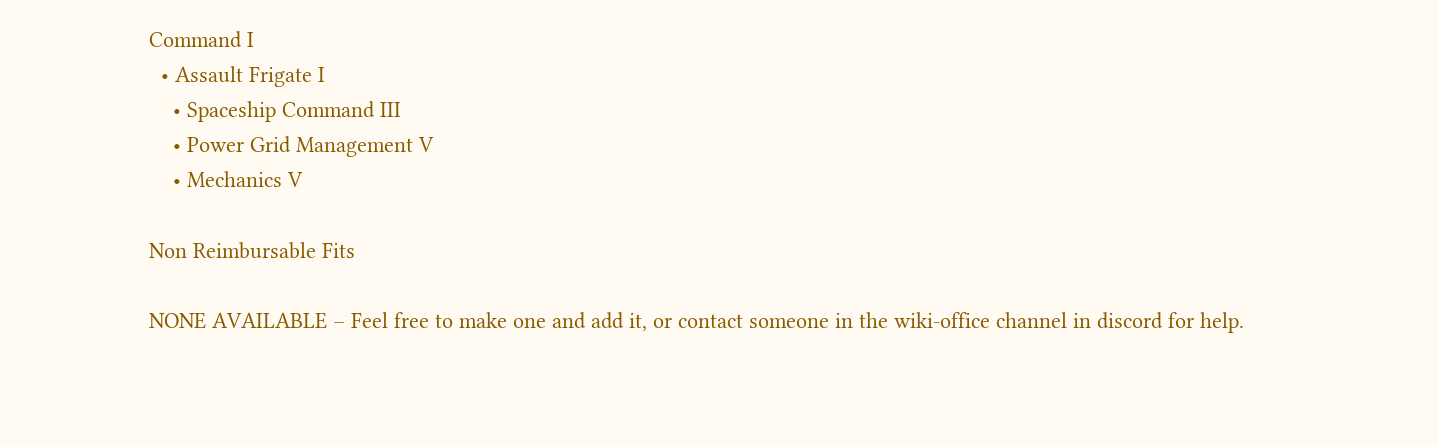Command I
  • Assault Frigate I
    • Spaceship Command III
    • Power Grid Management V
    • Mechanics V

Non Reimbursable Fits

NONE AVAILABLE – Feel free to make one and add it, or contact someone in the wiki-office channel in discord for help.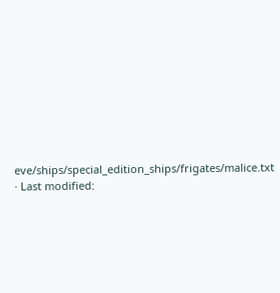eve/ships/special_edition_ships/frigates/malice.txt · Last modified: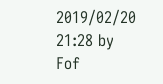2019/02/20 21:28 by Fof